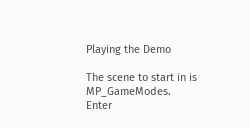Playing the Demo

The scene to start in is MP_GameModes.
Enter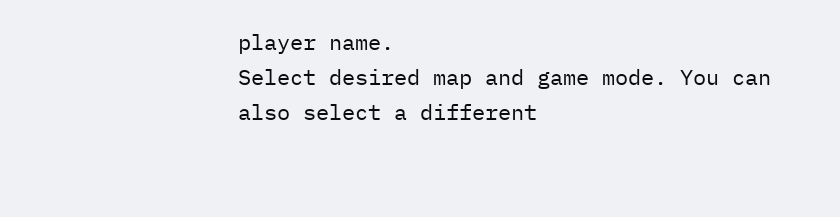player name.
Select desired map and game mode. You can also select a different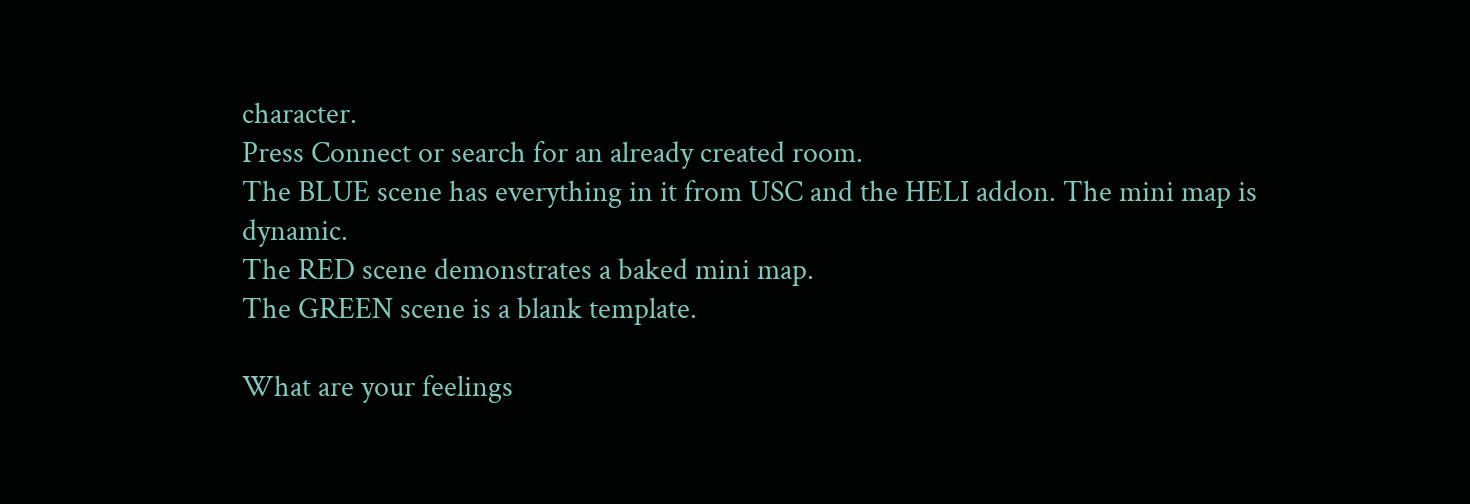character.
Press Connect or search for an already created room.
The BLUE scene has everything in it from USC and the HELI addon. The mini map is dynamic.
The RED scene demonstrates a baked mini map.
The GREEN scene is a blank template.

What are your feelings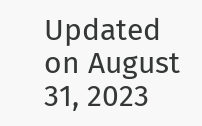Updated on August 31, 2023